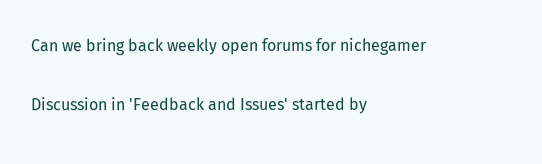Can we bring back weekly open forums for nichegamer

Discussion in 'Feedback and Issues' started by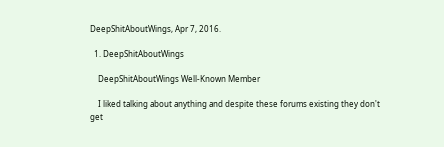DeepShitAboutWings, Apr 7, 2016.

  1. DeepShitAboutWings

    DeepShitAboutWings Well-Known Member

    I liked talking about anything and despite these forums existing they don't get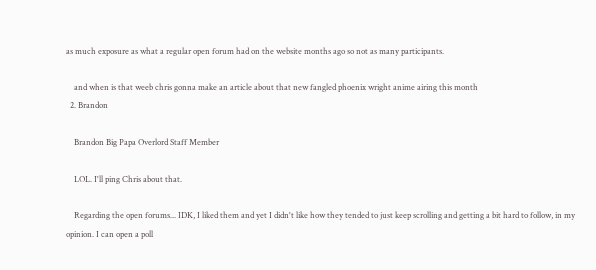as much exposure as what a regular open forum had on the website months ago so not as many participants.

    and when is that weeb chris gonna make an article about that new fangled phoenix wright anime airing this month
  2. Brandon

    Brandon Big Papa Overlord Staff Member

    LOL. I'll ping Chris about that.

    Regarding the open forums... IDK, I liked them and yet I didn't like how they tended to just keep scrolling and getting a bit hard to follow, in my opinion. I can open a poll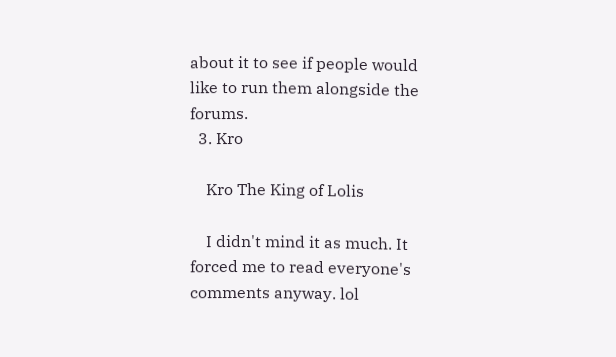about it to see if people would like to run them alongside the forums.
  3. Kro

    Kro The King of Lolis

    I didn't mind it as much. It forced me to read everyone's comments anyway. lol